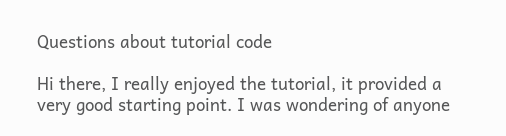Questions about tutorial code

Hi there, I really enjoyed the tutorial, it provided a very good starting point. I was wondering of anyone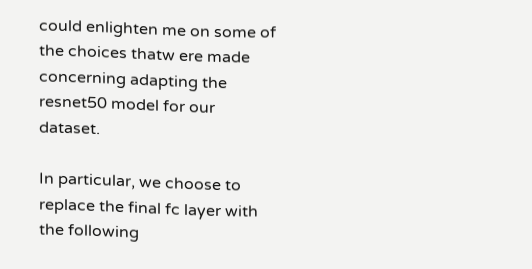could enlighten me on some of the choices thatw ere made concerning adapting the resnet50 model for our dataset.

In particular, we choose to replace the final fc layer with the following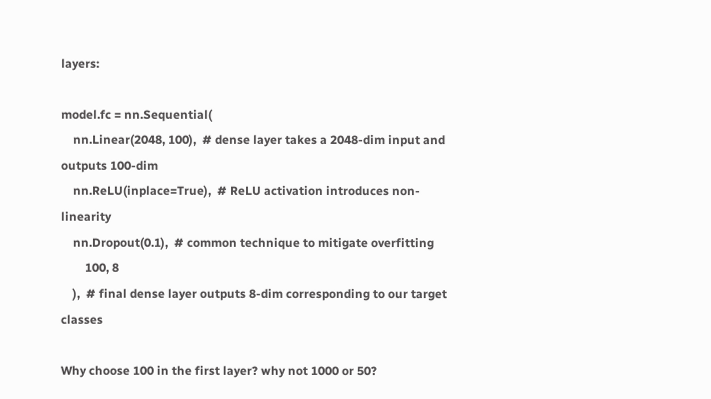layers:

model.fc = nn.Sequential(
    nn.Linear(2048, 100),  # dense layer takes a 2048-dim input and outputs 100-dim
    nn.ReLU(inplace=True),  # ReLU activation introduces non-linearity
    nn.Dropout(0.1),  # common technique to mitigate overfitting
        100, 8
    ),  # final dense layer outputs 8-dim corresponding to our target classes

Why choose 100 in the first layer? why not 1000 or 50?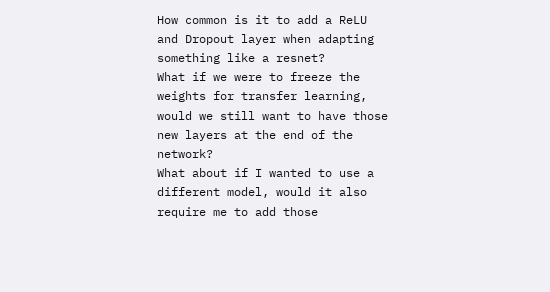How common is it to add a ReLU and Dropout layer when adapting something like a resnet?
What if we were to freeze the weights for transfer learning, would we still want to have those new layers at the end of the network?
What about if I wanted to use a different model, would it also require me to add those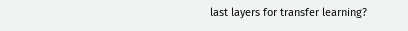last layers for transfer learning?